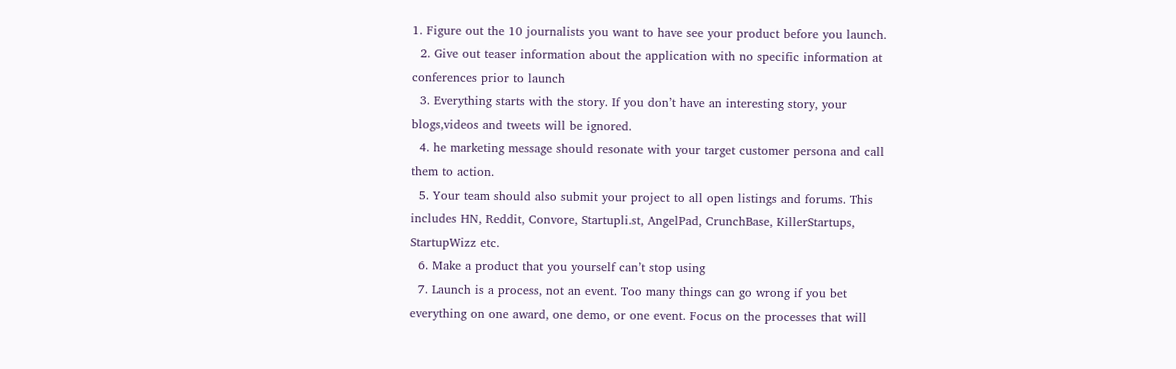1. Figure out the 10 journalists you want to have see your product before you launch.
  2. Give out teaser information about the application with no specific information at conferences prior to launch
  3. Everything starts with the story. If you don’t have an interesting story, your blogs,videos and tweets will be ignored.
  4. he marketing message should resonate with your target customer persona and call them to action.
  5. Your team should also submit your project to all open listings and forums. This includes HN, Reddit, Convore, Startupli.st, AngelPad, CrunchBase, KillerStartups, StartupWizz etc.
  6. Make a product that you yourself can’t stop using
  7. Launch is a process, not an event. Too many things can go wrong if you bet everything on one award, one demo, or one event. Focus on the processes that will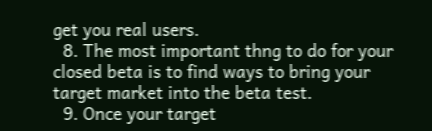get you real users.
  8. The most important thng to do for your closed beta is to find ways to bring your target market into the beta test.
  9. Once your target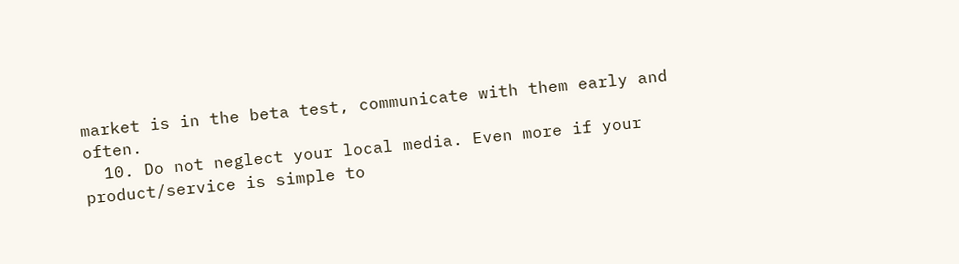market is in the beta test, communicate with them early and often.
  10. Do not neglect your local media. Even more if your product/service is simple to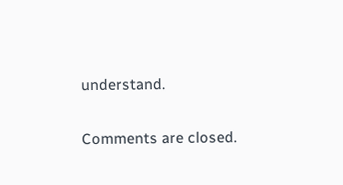understand.

Comments are closed.